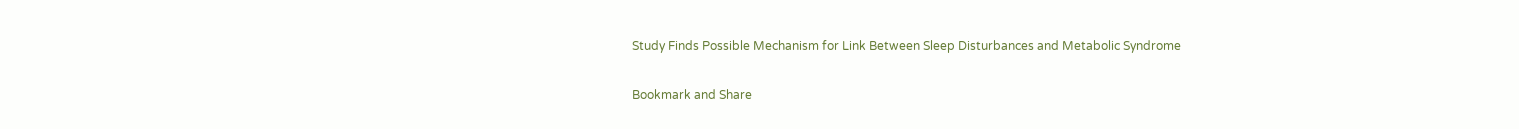Study Finds Possible Mechanism for Link Between Sleep Disturbances and Metabolic Syndrome

Bookmark and Share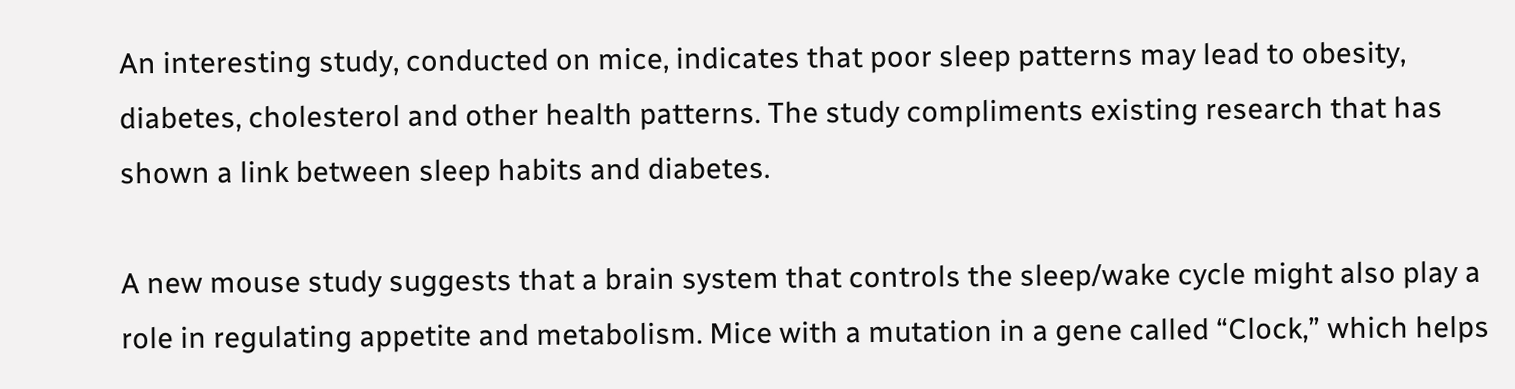An interesting study, conducted on mice, indicates that poor sleep patterns may lead to obesity, diabetes, cholesterol and other health patterns. The study compliments existing research that has shown a link between sleep habits and diabetes.

A new mouse study suggests that a brain system that controls the sleep/wake cycle might also play a role in regulating appetite and metabolism. Mice with a mutation in a gene called “Clock,” which helps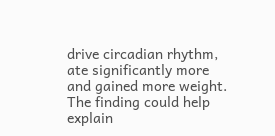drive circadian rhythm, ate significantly more and gained more weight. The finding could help explain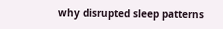why disrupted sleep patterns